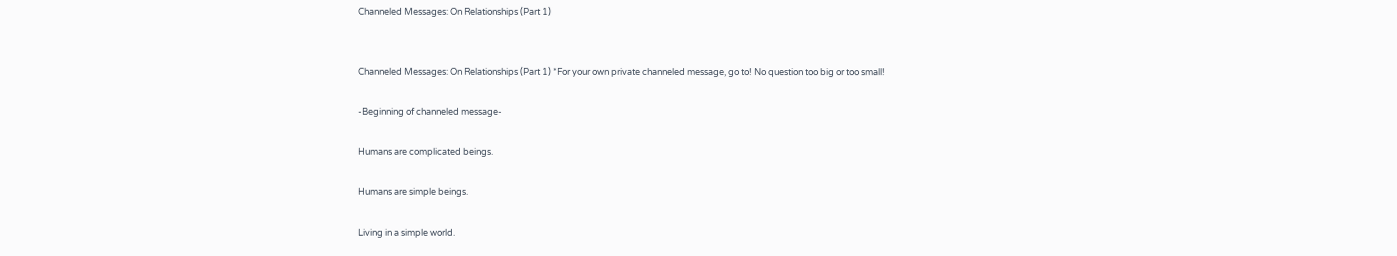Channeled Messages: On Relationships (Part 1)


Channeled Messages: On Relationships (Part 1) *For your own private channeled message, go to! No question too big or too small!

-Beginning of channeled message-

Humans are complicated beings.

Humans are simple beings.

Living in a simple world.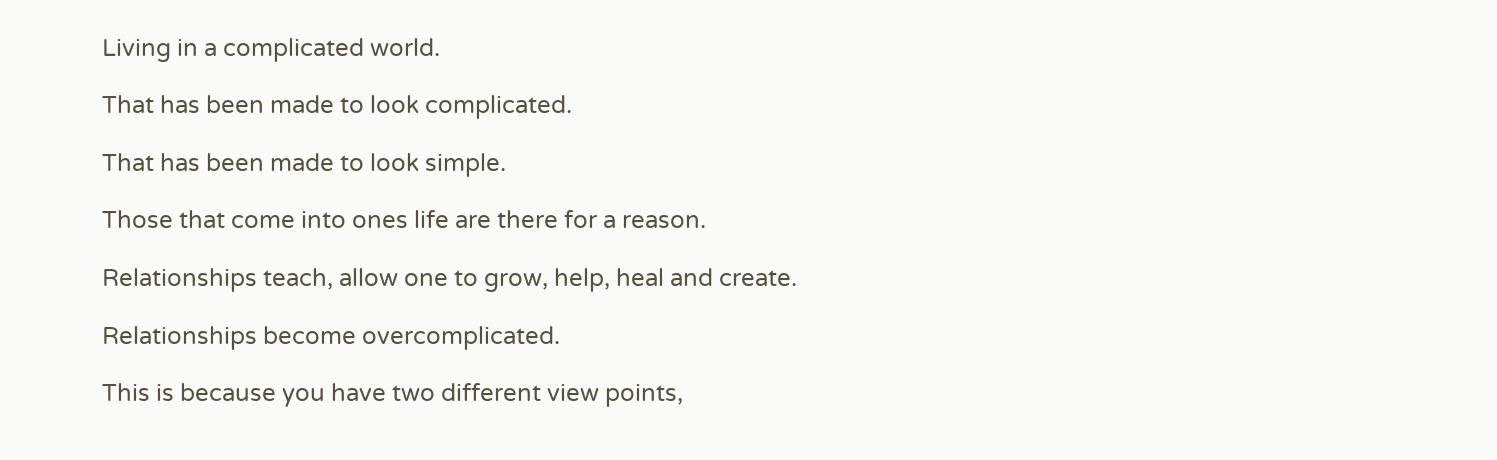Living in a complicated world.

That has been made to look complicated.

That has been made to look simple.

Those that come into ones life are there for a reason.

Relationships teach, allow one to grow, help, heal and create.

Relationships become overcomplicated.

This is because you have two different view points,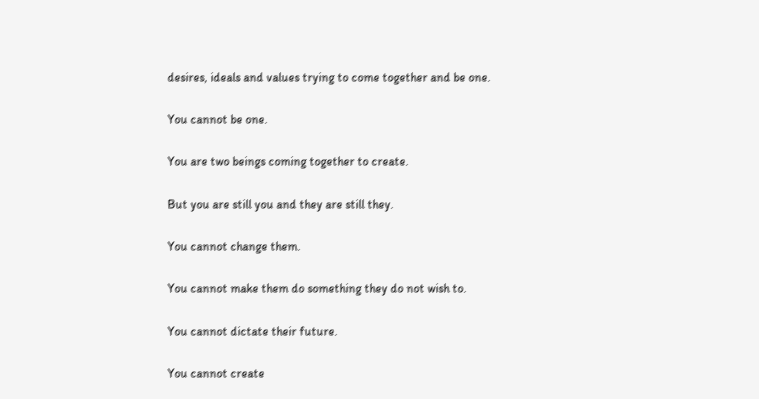desires, ideals and values trying to come together and be one.

You cannot be one.

You are two beings coming together to create.

But you are still you and they are still they.

You cannot change them.

You cannot make them do something they do not wish to.

You cannot dictate their future.

You cannot create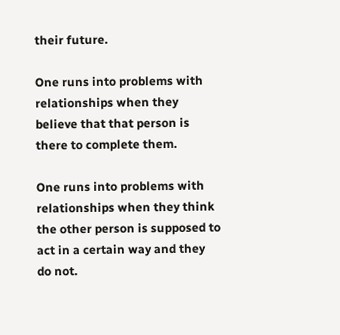their future.

One runs into problems with relationships when they believe that that person is there to complete them.

One runs into problems with relationships when they think the other person is supposed to act in a certain way and they do not.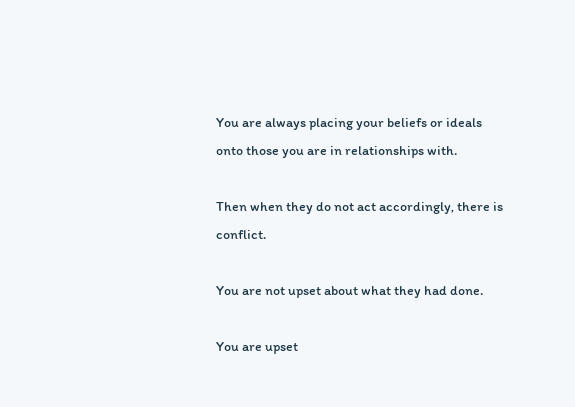You are always placing your beliefs or ideals onto those you are in relationships with.

Then when they do not act accordingly, there is conflict.

You are not upset about what they had done.

You are upset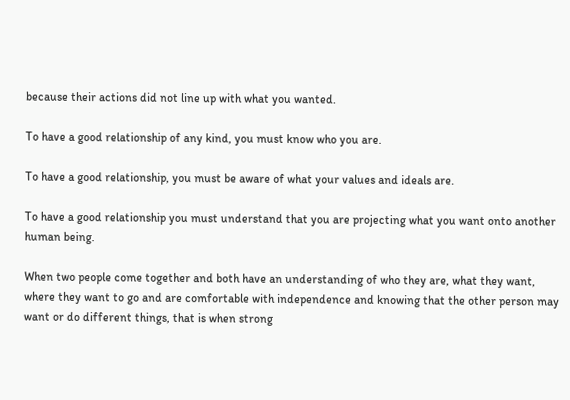because their actions did not line up with what you wanted.

To have a good relationship of any kind, you must know who you are.

To have a good relationship, you must be aware of what your values and ideals are.

To have a good relationship you must understand that you are projecting what you want onto another human being.

When two people come together and both have an understanding of who they are, what they want, where they want to go and are comfortable with independence and knowing that the other person may want or do different things, that is when strong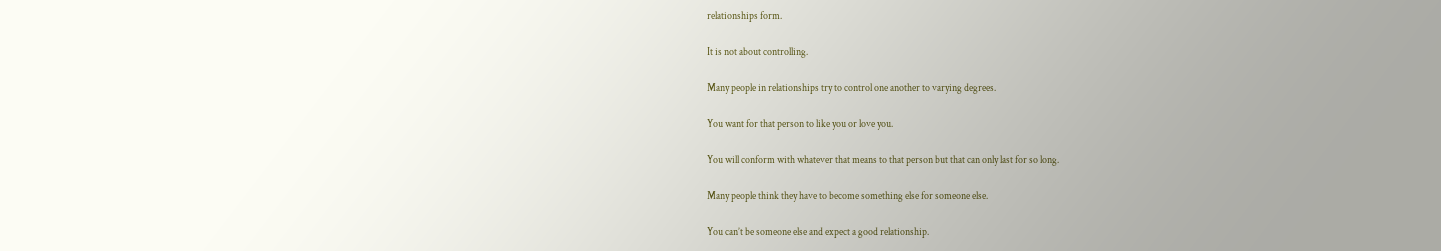relationships form.

It is not about controlling.

Many people in relationships try to control one another to varying degrees.

You want for that person to like you or love you.

You will conform with whatever that means to that person but that can only last for so long.

Many people think they have to become something else for someone else.

You can’t be someone else and expect a good relationship.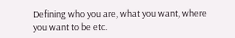Defining who you are, what you want, where you want to be etc.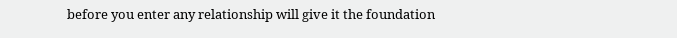before you enter any relationship will give it the foundation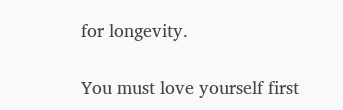for longevity.

You must love yourself first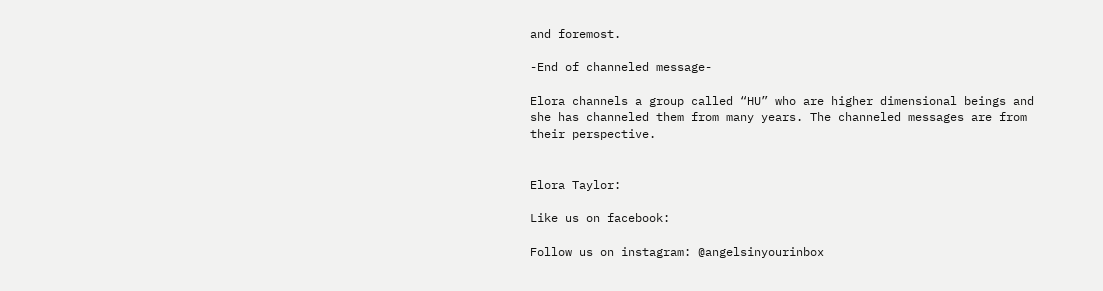and foremost.

-End of channeled message-

Elora channels a group called “HU” who are higher dimensional beings and she has channeled them from many years. The channeled messages are from their perspective.


Elora Taylor:

Like us on facebook:

Follow us on instagram: @angelsinyourinbox